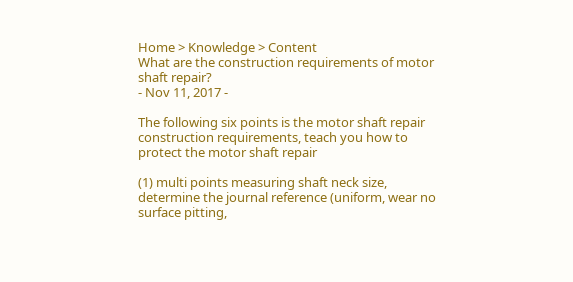Home > Knowledge > Content
What are the construction requirements of motor shaft repair?
- Nov 11, 2017 -

The following six points is the motor shaft repair construction requirements, teach you how to protect the motor shaft repair

(1) multi points measuring shaft neck size, determine the journal reference (uniform, wear no surface pitting,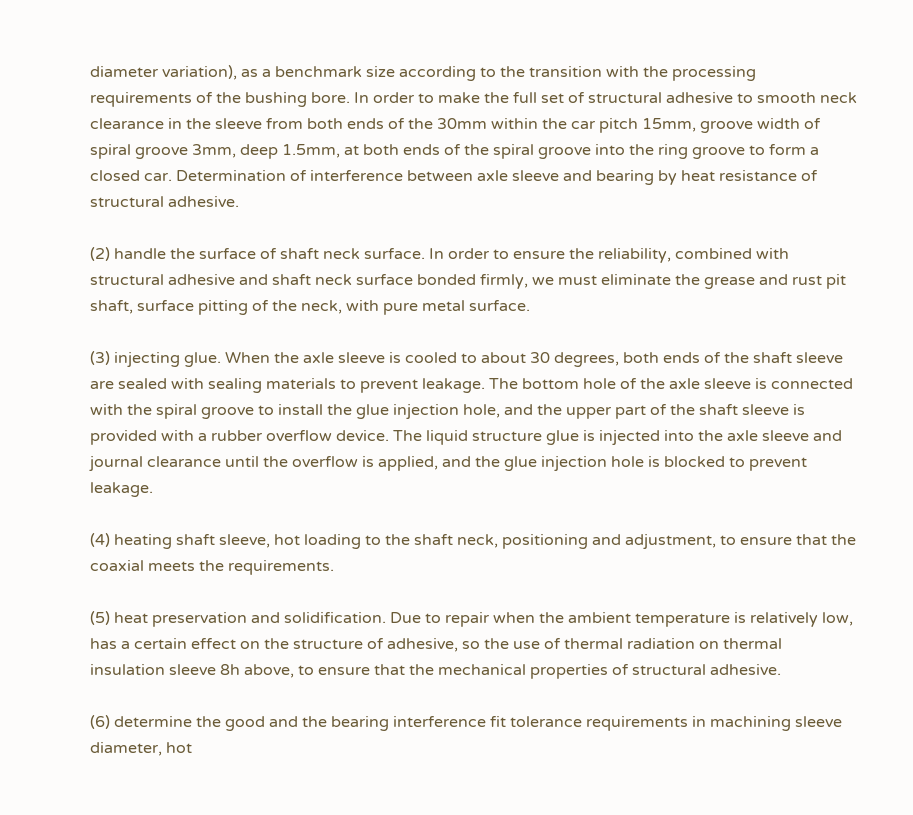diameter variation), as a benchmark size according to the transition with the processing requirements of the bushing bore. In order to make the full set of structural adhesive to smooth neck clearance in the sleeve from both ends of the 30mm within the car pitch 15mm, groove width of spiral groove 3mm, deep 1.5mm, at both ends of the spiral groove into the ring groove to form a closed car. Determination of interference between axle sleeve and bearing by heat resistance of structural adhesive.

(2) handle the surface of shaft neck surface. In order to ensure the reliability, combined with structural adhesive and shaft neck surface bonded firmly, we must eliminate the grease and rust pit shaft, surface pitting of the neck, with pure metal surface.

(3) injecting glue. When the axle sleeve is cooled to about 30 degrees, both ends of the shaft sleeve are sealed with sealing materials to prevent leakage. The bottom hole of the axle sleeve is connected with the spiral groove to install the glue injection hole, and the upper part of the shaft sleeve is provided with a rubber overflow device. The liquid structure glue is injected into the axle sleeve and journal clearance until the overflow is applied, and the glue injection hole is blocked to prevent leakage.

(4) heating shaft sleeve, hot loading to the shaft neck, positioning and adjustment, to ensure that the coaxial meets the requirements.

(5) heat preservation and solidification. Due to repair when the ambient temperature is relatively low, has a certain effect on the structure of adhesive, so the use of thermal radiation on thermal insulation sleeve 8h above, to ensure that the mechanical properties of structural adhesive.

(6) determine the good and the bearing interference fit tolerance requirements in machining sleeve diameter, hot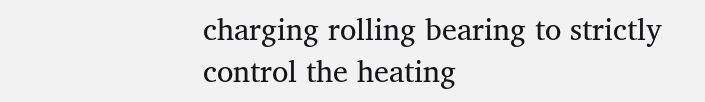charging rolling bearing to strictly control the heating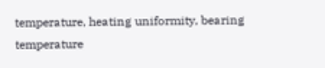temperature, heating uniformity, bearing temperature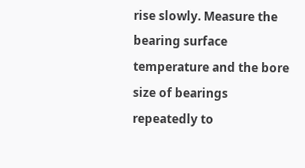rise slowly. Measure the bearing surface temperature and the bore size of bearings repeatedly to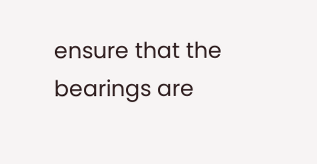ensure that the bearings are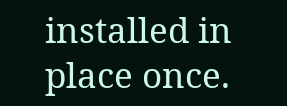installed in place once.